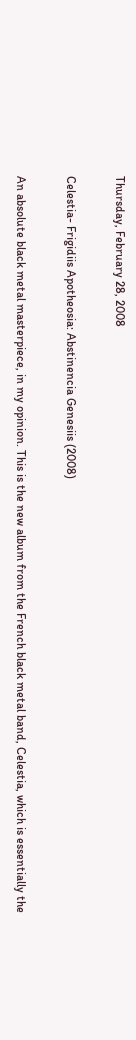Thursday, February 28, 2008

Celestia- Frigidiis Apotheosia: Abstinencia Genesiis (2008)

An absolute black metal masterpiece, in my opinion. This is the new album from the French black metal band, Celestia, which is essentially the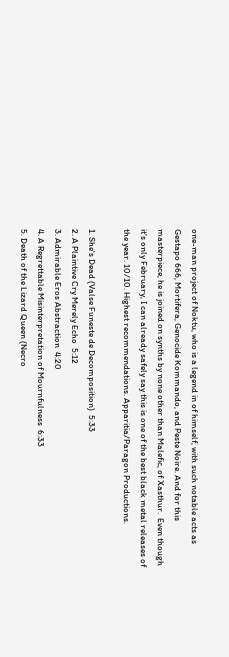one-man project of Noktu, who is a legend in of himself, with such notable acts as Gestapo 666, Mortifera, Genocide Kommando, and Peste Noire. And for this masterpiece, he is joined on synths by none other than Malefic, of Xasthur.  Even though it's only February, I can already safely say this is one of the best black metal releases of the year. 10/10. Highest recommendations. Apparitia/Paragon Productions.

1. She's Dead (Valse Funeste de Decomposition)  5:33
2. A Plaintive Cry Merely Echo  5:12
3. Admirable Eros Abstraction  4:20
4. A Regrettable Misinterpretation of Mournfulness  6:33
5. Death of the Lizard Queen (Necro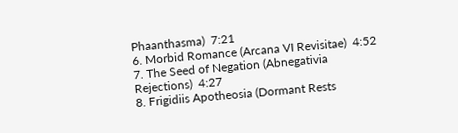Phaanthasma)  7:21
6. Morbid Romance (Arcana VI Revisitae)  4:52
7. The Seed of Negation (Abnegativia Rejections)  4:27
8. Frigidiis Apotheosia (Dormant Rests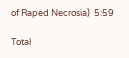of Raped Necrosia)  5:59

Total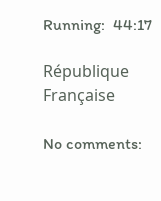Running:  44:17

République Française

No comments: